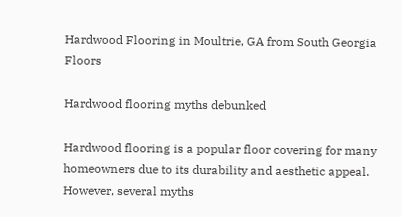Hardwood Flooring in Moultrie, GA from South Georgia Floors

Hardwood flooring myths debunked

Hardwood flooring is a popular floor covering for many homeowners due to its durability and aesthetic appeal. However, several myths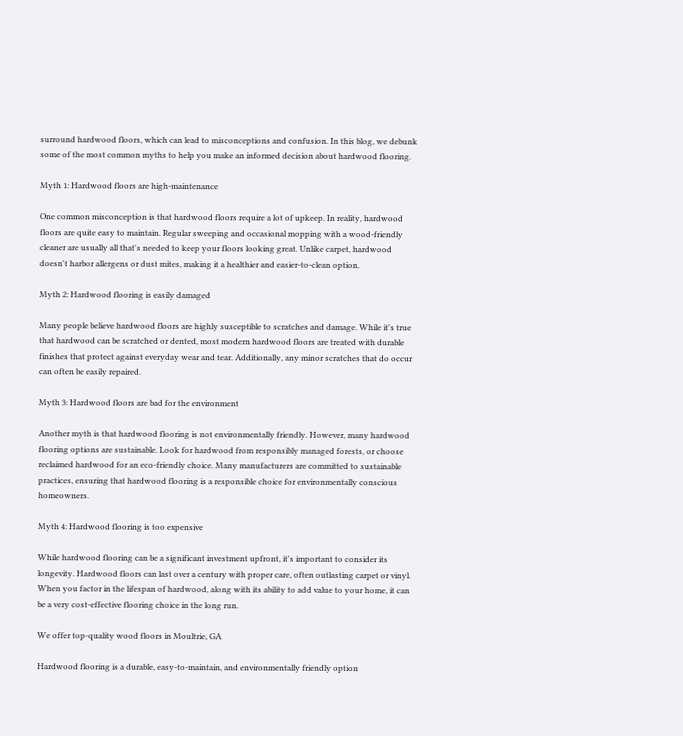surround hardwood floors, which can lead to misconceptions and confusion. In this blog, we debunk some of the most common myths to help you make an informed decision about hardwood flooring.

Myth 1: Hardwood floors are high-maintenance

One common misconception is that hardwood floors require a lot of upkeep. In reality, hardwood floors are quite easy to maintain. Regular sweeping and occasional mopping with a wood-friendly cleaner are usually all that's needed to keep your floors looking great. Unlike carpet, hardwood doesn't harbor allergens or dust mites, making it a healthier and easier-to-clean option.

Myth 2: Hardwood flooring is easily damaged

Many people believe hardwood floors are highly susceptible to scratches and damage. While it's true that hardwood can be scratched or dented, most modern hardwood floors are treated with durable finishes that protect against everyday wear and tear. Additionally, any minor scratches that do occur can often be easily repaired.

Myth 3: Hardwood floors are bad for the environment

Another myth is that hardwood flooring is not environmentally friendly. However, many hardwood flooring options are sustainable. Look for hardwood from responsibly managed forests, or choose reclaimed hardwood for an eco-friendly choice. Many manufacturers are committed to sustainable practices, ensuring that hardwood flooring is a responsible choice for environmentally conscious homeowners.

Myth 4: Hardwood flooring is too expensive

While hardwood flooring can be a significant investment upfront, it's important to consider its longevity. Hardwood floors can last over a century with proper care, often outlasting carpet or vinyl. When you factor in the lifespan of hardwood, along with its ability to add value to your home, it can be a very cost-effective flooring choice in the long run.

We offer top-quality wood floors in Moultrie, GA

Hardwood flooring is a durable, easy-to-maintain, and environmentally friendly option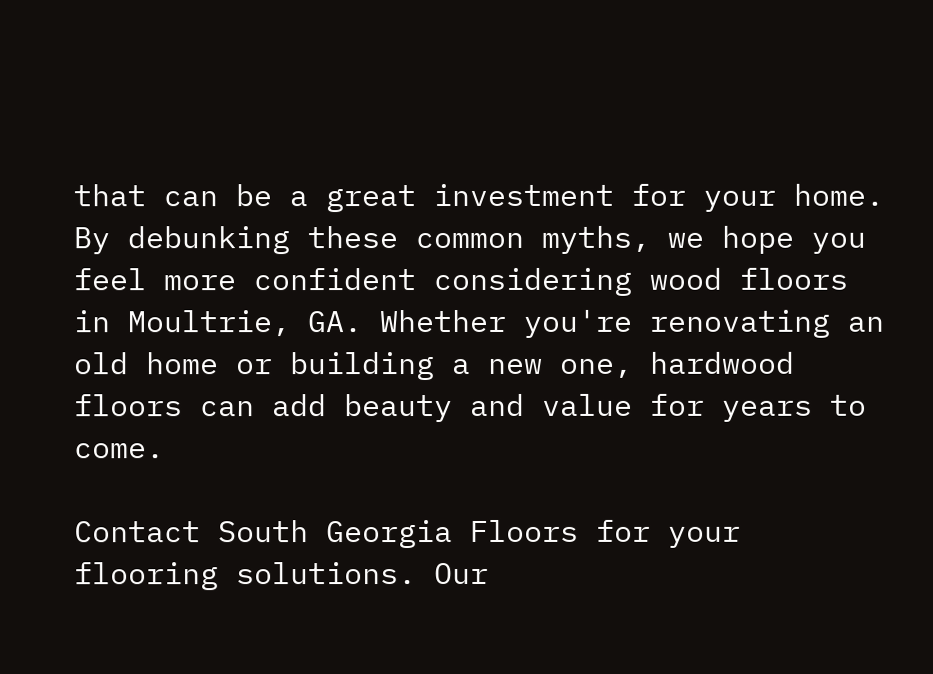that can be a great investment for your home. By debunking these common myths, we hope you feel more confident considering wood floors in Moultrie, GA. Whether you're renovating an old home or building a new one, hardwood floors can add beauty and value for years to come.

Contact South Georgia Floors for your flooring solutions. Our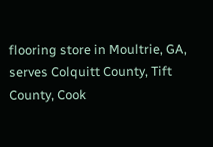flooring store in Moultrie, GA, serves Colquitt County, Tift County, Cook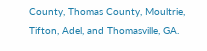County, Thomas County, Moultrie, Tifton, Adel, and Thomasville, GA.